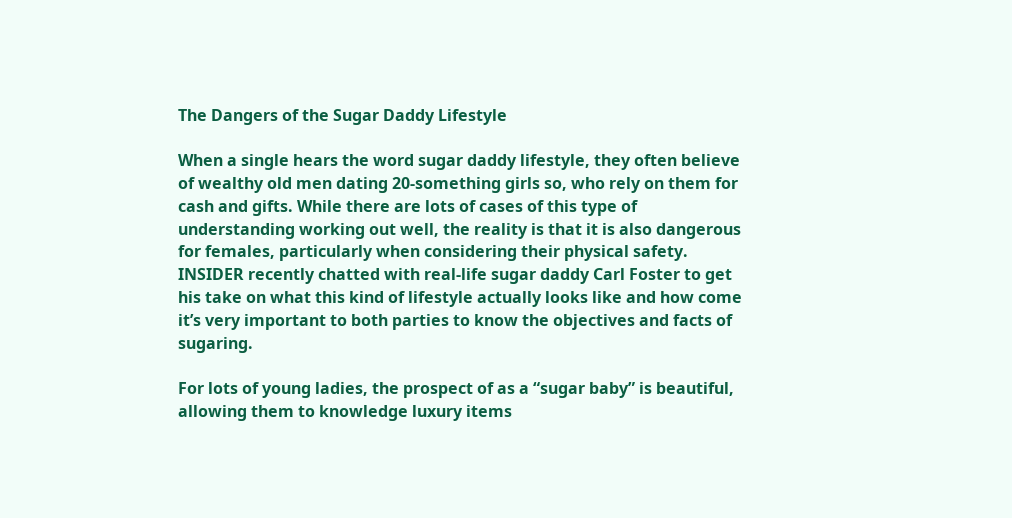The Dangers of the Sugar Daddy Lifestyle

When a single hears the word sugar daddy lifestyle, they often believe of wealthy old men dating 20-something girls so, who rely on them for cash and gifts. While there are lots of cases of this type of understanding working out well, the reality is that it is also dangerous for females, particularly when considering their physical safety. INSIDER recently chatted with real-life sugar daddy Carl Foster to get his take on what this kind of lifestyle actually looks like and how come it’s very important to both parties to know the objectives and facts of sugaring.

For lots of young ladies, the prospect of as a “sugar baby” is beautiful, allowing them to knowledge luxury items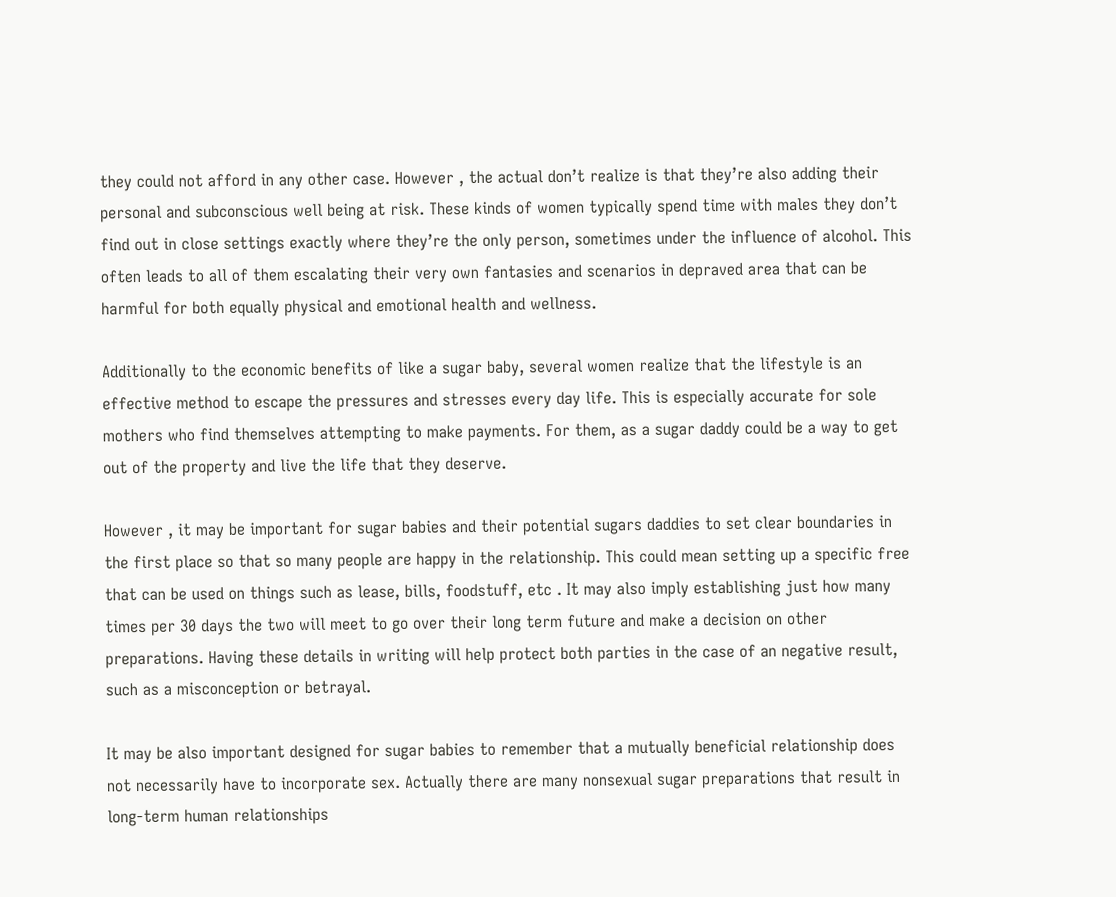they could not afford in any other case. However , the actual don’t realize is that they’re also adding their personal and subconscious well being at risk. These kinds of women typically spend time with males they don’t find out in close settings exactly where they’re the only person, sometimes under the influence of alcohol. This often leads to all of them escalating their very own fantasies and scenarios in depraved area that can be harmful for both equally physical and emotional health and wellness.

Additionally to the economic benefits of like a sugar baby, several women realize that the lifestyle is an effective method to escape the pressures and stresses every day life. This is especially accurate for sole mothers who find themselves attempting to make payments. For them, as a sugar daddy could be a way to get out of the property and live the life that they deserve.

However , it may be important for sugar babies and their potential sugars daddies to set clear boundaries in the first place so that so many people are happy in the relationship. This could mean setting up a specific free that can be used on things such as lease, bills, foodstuff, etc . It may also imply establishing just how many times per 30 days the two will meet to go over their long term future and make a decision on other preparations. Having these details in writing will help protect both parties in the case of an negative result, such as a misconception or betrayal.

It may be also important designed for sugar babies to remember that a mutually beneficial relationship does not necessarily have to incorporate sex. Actually there are many nonsexual sugar preparations that result in long-term human relationships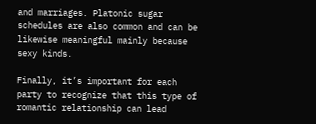and marriages. Platonic sugar schedules are also common and can be likewise meaningful mainly because sexy kinds.

Finally, it’s important for each party to recognize that this type of romantic relationship can lead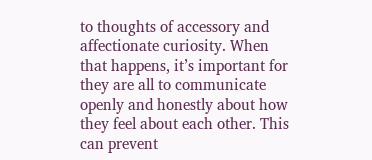to thoughts of accessory and affectionate curiosity. When that happens, it’s important for they are all to communicate openly and honestly about how they feel about each other. This can prevent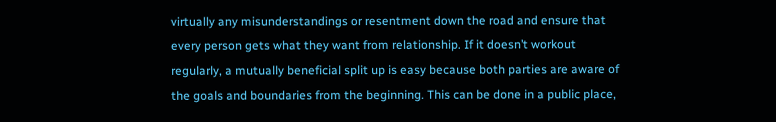virtually any misunderstandings or resentment down the road and ensure that every person gets what they want from relationship. If it doesn’t workout regularly, a mutually beneficial split up is easy because both parties are aware of the goals and boundaries from the beginning. This can be done in a public place,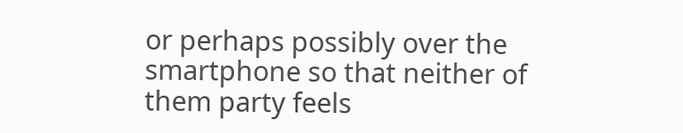or perhaps possibly over the smartphone so that neither of them party feels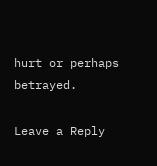hurt or perhaps betrayed.

Leave a Reply